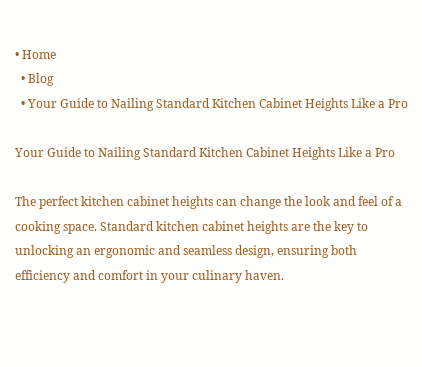• Home
  • Blog
  • Your Guide to Nailing Standard Kitchen Cabinet Heights Like a Pro

Your Guide to Nailing Standard Kitchen Cabinet Heights Like a Pro

The perfect kitchen cabinet heights can change the look and feel of a cooking space. Standard kitchen cabinet heights are the key to unlocking an ergonomic and seamless design, ensuring both efficiency and comfort in your culinary haven.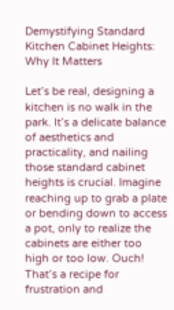Demystifying Standard Kitchen Cabinet Heights: Why It Matters

Let’s be real, designing a kitchen is no walk in the park. It’s a delicate balance of aesthetics and practicality, and nailing those standard cabinet heights is crucial. Imagine reaching up to grab a plate or bending down to access a pot, only to realize the cabinets are either too high or too low. Ouch! That’s a recipe for frustration and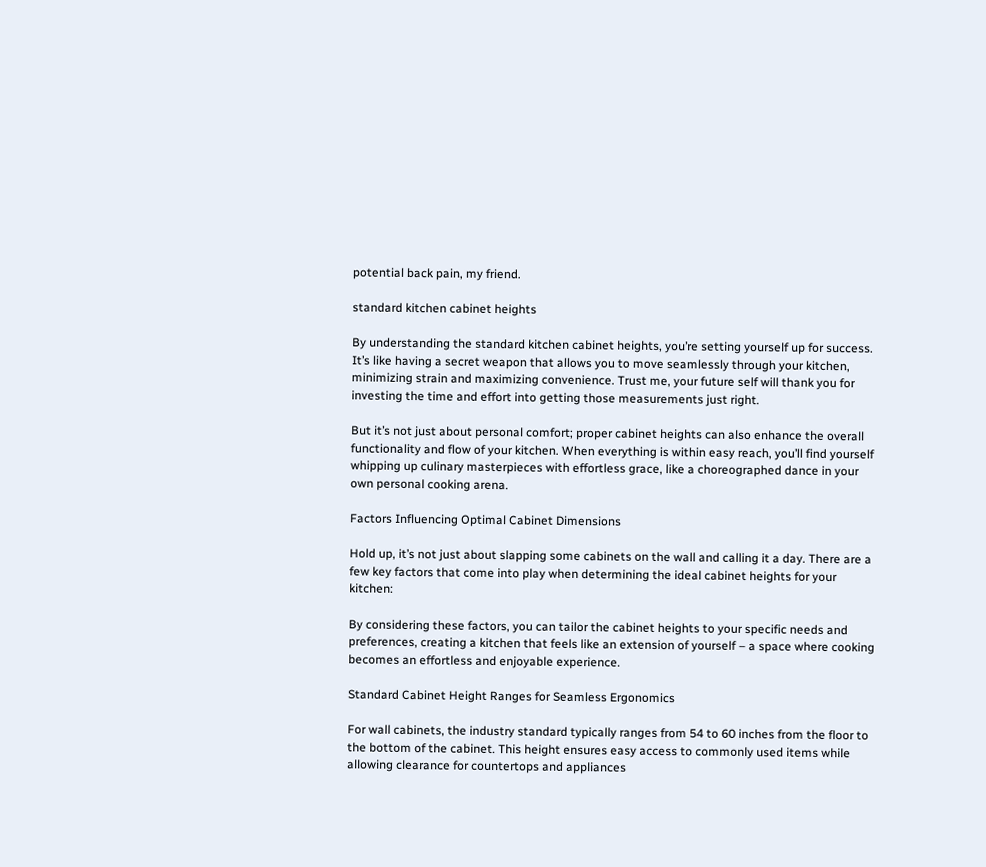potential back pain, my friend.

standard kitchen cabinet heights

By understanding the standard kitchen cabinet heights, you’re setting yourself up for success. It’s like having a secret weapon that allows you to move seamlessly through your kitchen, minimizing strain and maximizing convenience. Trust me, your future self will thank you for investing the time and effort into getting those measurements just right.

But it’s not just about personal comfort; proper cabinet heights can also enhance the overall functionality and flow of your kitchen. When everything is within easy reach, you’ll find yourself whipping up culinary masterpieces with effortless grace, like a choreographed dance in your own personal cooking arena.

Factors Influencing Optimal Cabinet Dimensions

Hold up, it’s not just about slapping some cabinets on the wall and calling it a day. There are a few key factors that come into play when determining the ideal cabinet heights for your kitchen:

By considering these factors, you can tailor the cabinet heights to your specific needs and preferences, creating a kitchen that feels like an extension of yourself – a space where cooking becomes an effortless and enjoyable experience.

Standard Cabinet Height Ranges for Seamless Ergonomics

For wall cabinets, the industry standard typically ranges from 54 to 60 inches from the floor to the bottom of the cabinet. This height ensures easy access to commonly used items while allowing clearance for countertops and appliances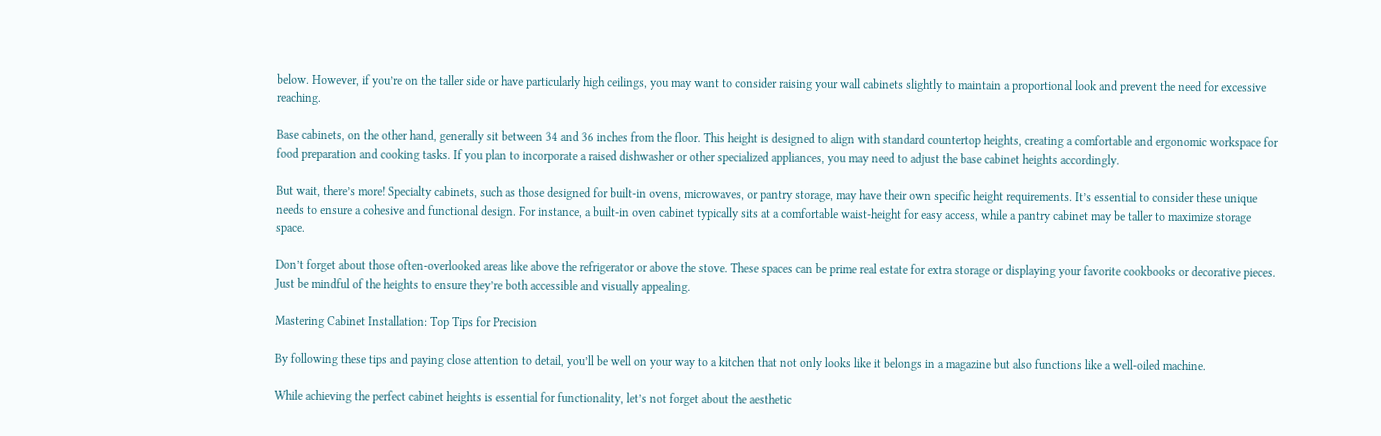below. However, if you’re on the taller side or have particularly high ceilings, you may want to consider raising your wall cabinets slightly to maintain a proportional look and prevent the need for excessive reaching.

Base cabinets, on the other hand, generally sit between 34 and 36 inches from the floor. This height is designed to align with standard countertop heights, creating a comfortable and ergonomic workspace for food preparation and cooking tasks. If you plan to incorporate a raised dishwasher or other specialized appliances, you may need to adjust the base cabinet heights accordingly.

But wait, there’s more! Specialty cabinets, such as those designed for built-in ovens, microwaves, or pantry storage, may have their own specific height requirements. It’s essential to consider these unique needs to ensure a cohesive and functional design. For instance, a built-in oven cabinet typically sits at a comfortable waist-height for easy access, while a pantry cabinet may be taller to maximize storage space.

Don’t forget about those often-overlooked areas like above the refrigerator or above the stove. These spaces can be prime real estate for extra storage or displaying your favorite cookbooks or decorative pieces. Just be mindful of the heights to ensure they’re both accessible and visually appealing.

Mastering Cabinet Installation: Top Tips for Precision

By following these tips and paying close attention to detail, you’ll be well on your way to a kitchen that not only looks like it belongs in a magazine but also functions like a well-oiled machine.

While achieving the perfect cabinet heights is essential for functionality, let’s not forget about the aesthetic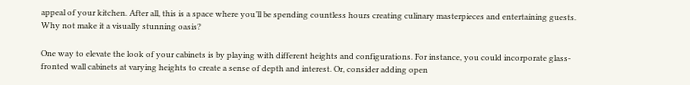appeal of your kitchen. After all, this is a space where you’ll be spending countless hours creating culinary masterpieces and entertaining guests. Why not make it a visually stunning oasis?

One way to elevate the look of your cabinets is by playing with different heights and configurations. For instance, you could incorporate glass-fronted wall cabinets at varying heights to create a sense of depth and interest. Or, consider adding open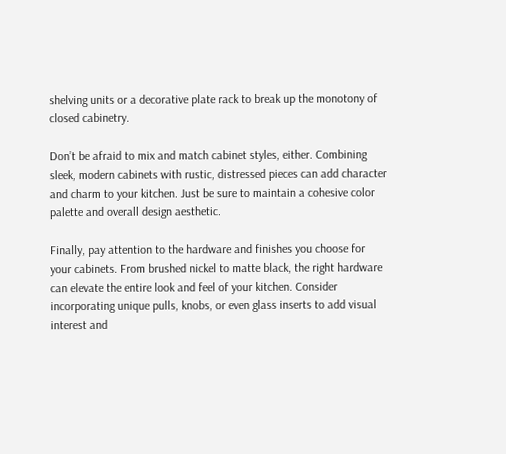shelving units or a decorative plate rack to break up the monotony of closed cabinetry.

Don’t be afraid to mix and match cabinet styles, either. Combining sleek, modern cabinets with rustic, distressed pieces can add character and charm to your kitchen. Just be sure to maintain a cohesive color palette and overall design aesthetic.

Finally, pay attention to the hardware and finishes you choose for your cabinets. From brushed nickel to matte black, the right hardware can elevate the entire look and feel of your kitchen. Consider incorporating unique pulls, knobs, or even glass inserts to add visual interest and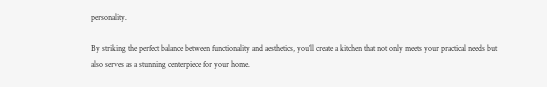personality.

By striking the perfect balance between functionality and aesthetics, you’ll create a kitchen that not only meets your practical needs but also serves as a stunning centerpiece for your home.